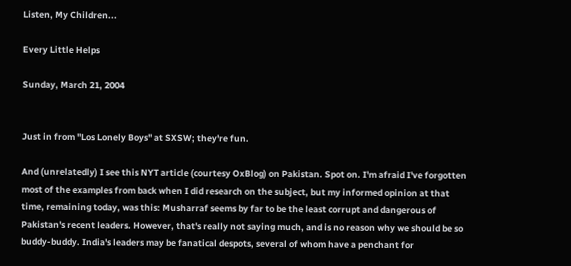Listen, My Children...

Every Little Helps

Sunday, March 21, 2004


Just in from "Los Lonely Boys" at SXSW; they're fun.

And (unrelatedly) I see this NYT article (courtesy OxBlog) on Pakistan. Spot on. I'm afraid I've forgotten most of the examples from back when I did research on the subject, but my informed opinion at that time, remaining today, was this: Musharraf seems by far to be the least corrupt and dangerous of Pakistan's recent leaders. However, that's really not saying much, and is no reason why we should be so buddy-buddy. India's leaders may be fanatical despots, several of whom have a penchant for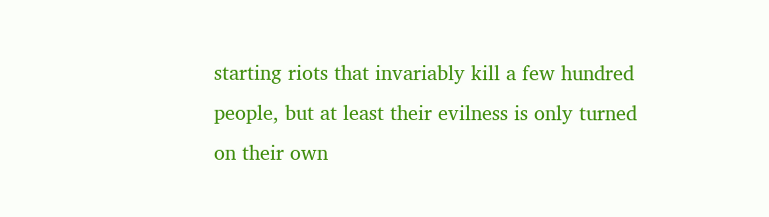starting riots that invariably kill a few hundred people, but at least their evilness is only turned on their own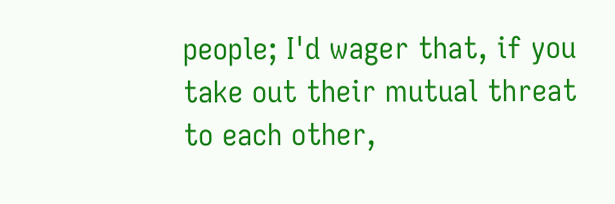people; I'd wager that, if you take out their mutual threat to each other,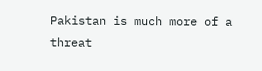Pakistan is much more of a threat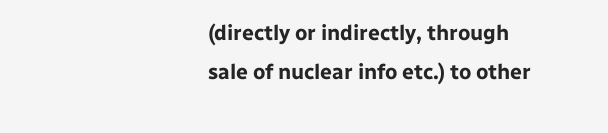(directly or indirectly, through sale of nuclear info etc.) to other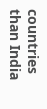countries than India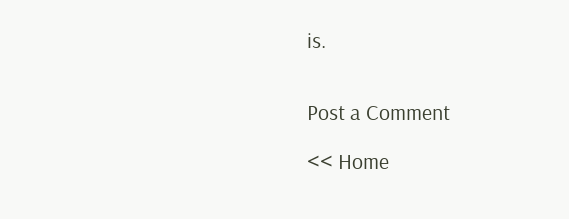is.


Post a Comment

<< Home